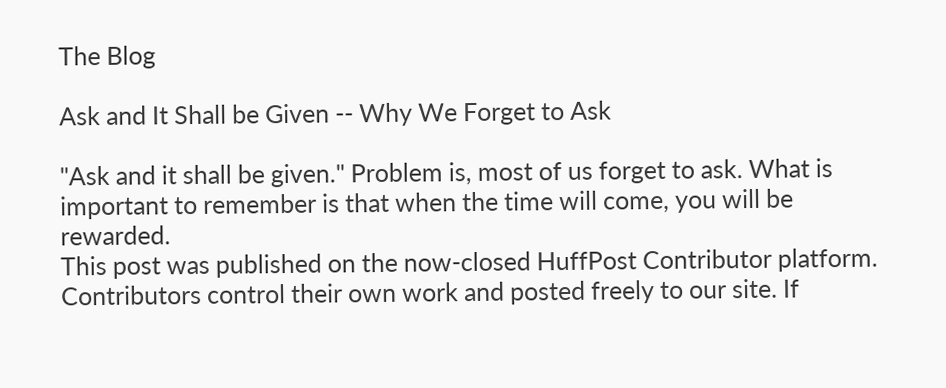The Blog

Ask and It Shall be Given -- Why We Forget to Ask

"Ask and it shall be given." Problem is, most of us forget to ask. What is important to remember is that when the time will come, you will be rewarded.
This post was published on the now-closed HuffPost Contributor platform. Contributors control their own work and posted freely to our site. If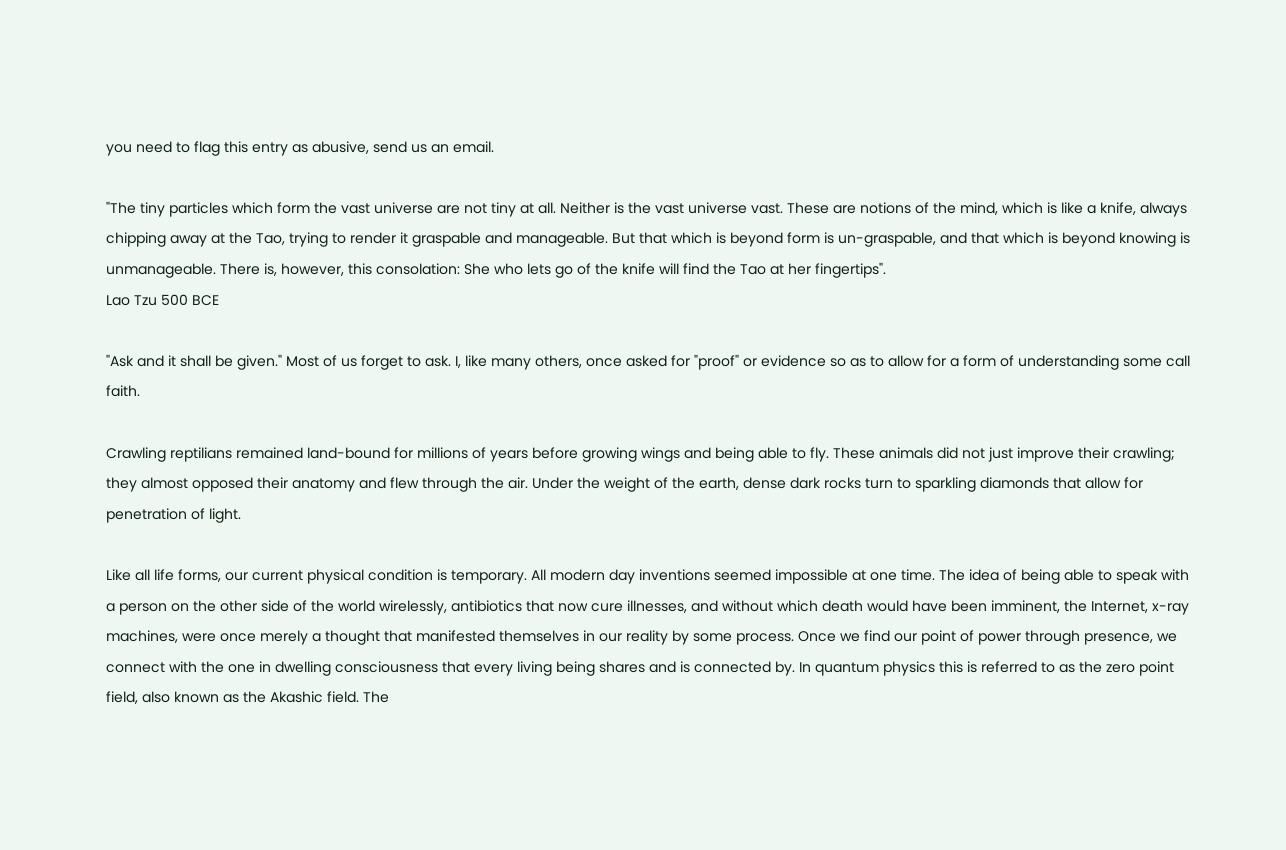you need to flag this entry as abusive, send us an email.

"The tiny particles which form the vast universe are not tiny at all. Neither is the vast universe vast. These are notions of the mind, which is like a knife, always chipping away at the Tao, trying to render it graspable and manageable. But that which is beyond form is un-graspable, and that which is beyond knowing is unmanageable. There is, however, this consolation: She who lets go of the knife will find the Tao at her fingertips".
Lao Tzu 500 BCE

"Ask and it shall be given." Most of us forget to ask. I, like many others, once asked for "proof" or evidence so as to allow for a form of understanding some call faith.

Crawling reptilians remained land-bound for millions of years before growing wings and being able to fly. These animals did not just improve their crawling; they almost opposed their anatomy and flew through the air. Under the weight of the earth, dense dark rocks turn to sparkling diamonds that allow for penetration of light.

Like all life forms, our current physical condition is temporary. All modern day inventions seemed impossible at one time. The idea of being able to speak with a person on the other side of the world wirelessly, antibiotics that now cure illnesses, and without which death would have been imminent, the Internet, x-ray machines, were once merely a thought that manifested themselves in our reality by some process. Once we find our point of power through presence, we connect with the one in dwelling consciousness that every living being shares and is connected by. In quantum physics this is referred to as the zero point field, also known as the Akashic field. The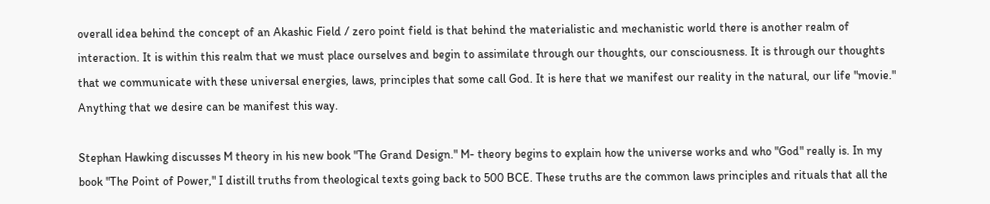overall idea behind the concept of an Akashic Field / zero point field is that behind the materialistic and mechanistic world there is another realm of interaction. It is within this realm that we must place ourselves and begin to assimilate through our thoughts, our consciousness. It is through our thoughts that we communicate with these universal energies, laws, principles that some call God. It is here that we manifest our reality in the natural, our life "movie." Anything that we desire can be manifest this way.

Stephan Hawking discusses M theory in his new book "The Grand Design." M- theory begins to explain how the universe works and who "God" really is. In my book "The Point of Power," I distill truths from theological texts going back to 500 BCE. These truths are the common laws principles and rituals that all the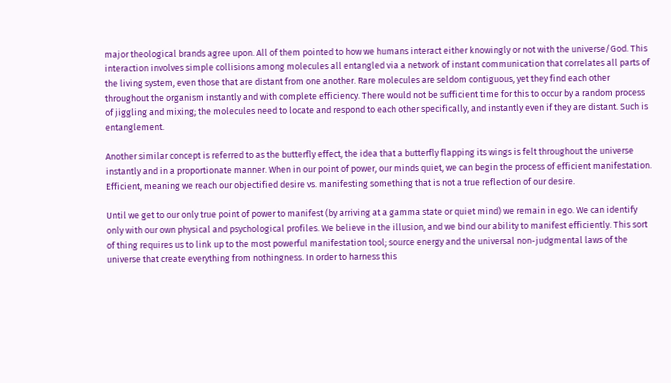major theological brands agree upon. All of them pointed to how we humans interact either knowingly or not with the universe/God. This interaction involves simple collisions among molecules all entangled via a network of instant communication that correlates all parts of the living system, even those that are distant from one another. Rare molecules are seldom contiguous, yet they find each other throughout the organism instantly and with complete efficiency. There would not be sufficient time for this to occur by a random process of jiggling and mixing; the molecules need to locate and respond to each other specifically, and instantly even if they are distant. Such is entanglement.

Another similar concept is referred to as the butterfly effect, the idea that a butterfly flapping its wings is felt throughout the universe instantly and in a proportionate manner. When in our point of power, our minds quiet, we can begin the process of efficient manifestation. Efficient, meaning we reach our objectified desire vs. manifesting something that is not a true reflection of our desire.

Until we get to our only true point of power to manifest (by arriving at a gamma state or quiet mind) we remain in ego. We can identify only with our own physical and psychological profiles. We believe in the illusion, and we bind our ability to manifest efficiently. This sort of thing requires us to link up to the most powerful manifestation tool; source energy and the universal non-judgmental laws of the universe that create everything from nothingness. In order to harness this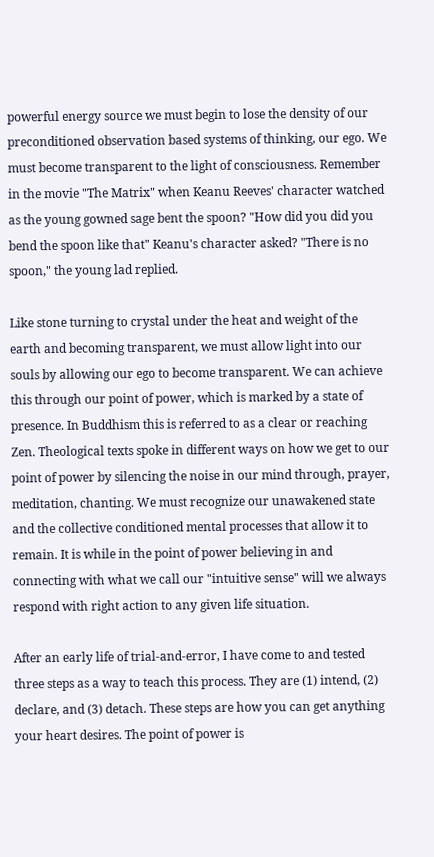powerful energy source we must begin to lose the density of our preconditioned observation based systems of thinking, our ego. We must become transparent to the light of consciousness. Remember in the movie "The Matrix" when Keanu Reeves' character watched as the young gowned sage bent the spoon? "How did you did you bend the spoon like that" Keanu's character asked? "There is no spoon," the young lad replied.

Like stone turning to crystal under the heat and weight of the earth and becoming transparent, we must allow light into our souls by allowing our ego to become transparent. We can achieve this through our point of power, which is marked by a state of presence. In Buddhism this is referred to as a clear or reaching Zen. Theological texts spoke in different ways on how we get to our point of power by silencing the noise in our mind through, prayer, meditation, chanting. We must recognize our unawakened state and the collective conditioned mental processes that allow it to remain. It is while in the point of power believing in and connecting with what we call our "intuitive sense" will we always respond with right action to any given life situation.

After an early life of trial-and-error, I have come to and tested three steps as a way to teach this process. They are (1) intend, (2) declare, and (3) detach. These steps are how you can get anything your heart desires. The point of power is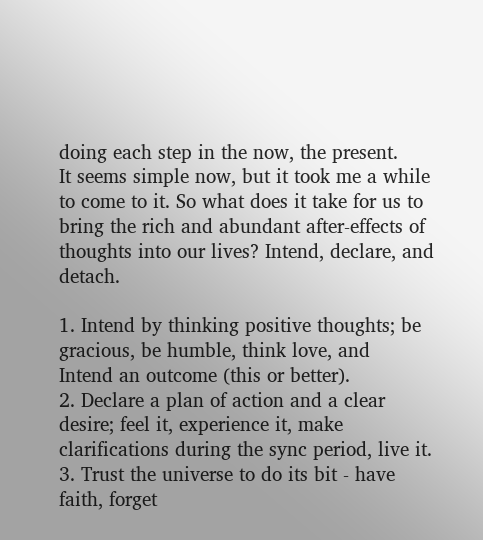doing each step in the now, the present.
It seems simple now, but it took me a while to come to it. So what does it take for us to bring the rich and abundant after-effects of thoughts into our lives? Intend, declare, and detach.

1. Intend by thinking positive thoughts; be gracious, be humble, think love, and
Intend an outcome (this or better).
2. Declare a plan of action and a clear desire; feel it, experience it, make clarifications during the sync period, live it.
3. Trust the universe to do its bit - have faith, forget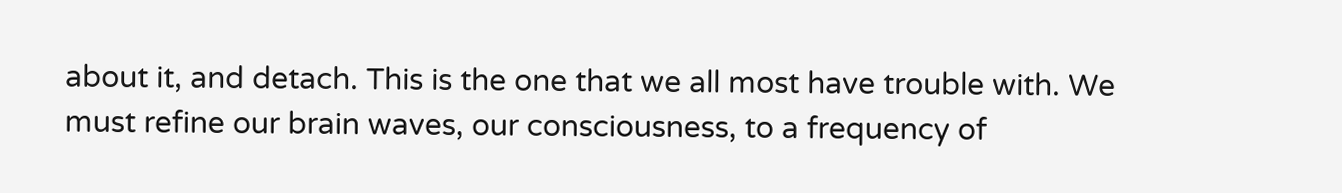about it, and detach. This is the one that we all most have trouble with. We must refine our brain waves, our consciousness, to a frequency of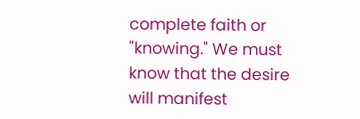complete faith or "knowing." We must know that the desire will manifest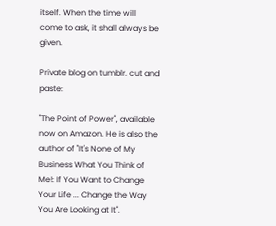itself. When the time will come to ask, it shall always be given.

Private blog on tumblr. cut and paste:

"The Point of Power", available now on Amazon. He is also the author of "It's None of My Business What You Think of Me!: If You Want to Change Your Life ... Change the Way You Are Looking at It".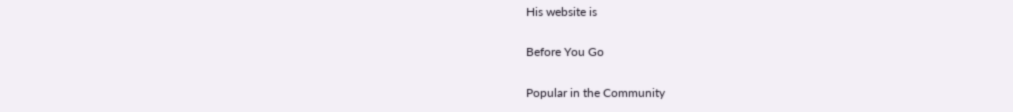His website is

Before You Go

Popular in the Community